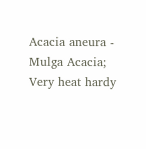Acacia aneura - Mulga Acacia; Very heat hardy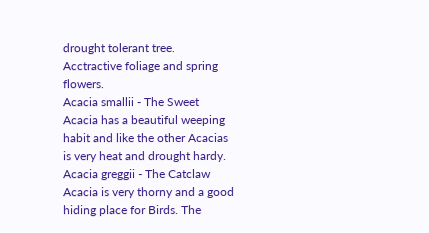drought tolerant tree. Acctractive foliage and spring flowers.
Acacia smallii - The Sweet Acacia has a beautiful weeping habit and like the other Acacias is very heat and drought hardy.
Acacia greggii - The Catclaw Acacia is very thorny and a good hiding place for Birds. The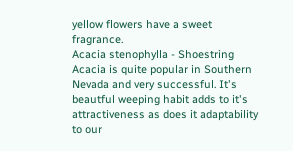yellow flowers have a sweet fragrance.
Acacia stenophylla - Shoestring Acacia is quite popular in Southern Nevada and very successful. It's beautful weeping habit adds to it's attractiveness as does it adaptability to our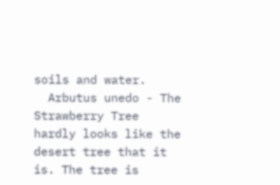soils and water.
  Arbutus unedo - The Strawberry Tree hardly looks like the desert tree that it is. The tree is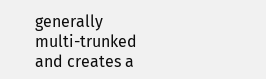generally multi-trunked and creates a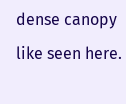dense canopy like seen here.